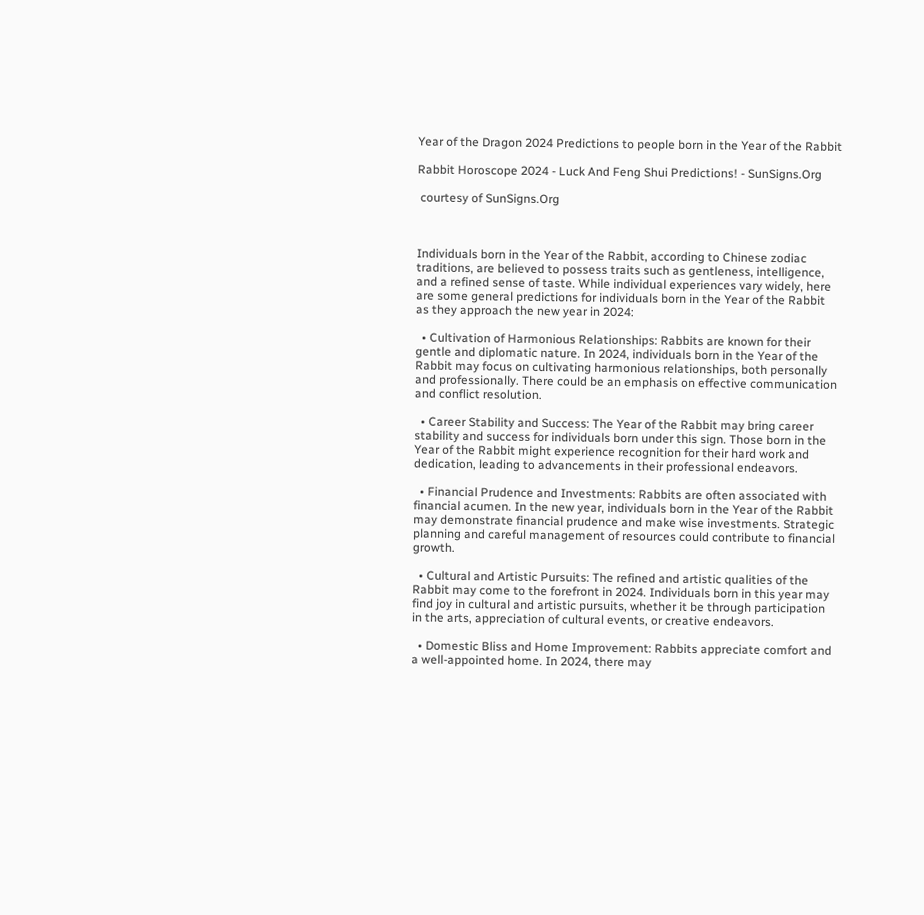Year of the Dragon 2024 Predictions to people born in the Year of the Rabbit

Rabbit Horoscope 2024 - Luck And Feng Shui Predictions! - SunSigns.Org

 courtesy of SunSigns.Org



Individuals born in the Year of the Rabbit, according to Chinese zodiac traditions, are believed to possess traits such as gentleness, intelligence, and a refined sense of taste. While individual experiences vary widely, here are some general predictions for individuals born in the Year of the Rabbit as they approach the new year in 2024:

  • Cultivation of Harmonious Relationships: Rabbits are known for their gentle and diplomatic nature. In 2024, individuals born in the Year of the Rabbit may focus on cultivating harmonious relationships, both personally and professionally. There could be an emphasis on effective communication and conflict resolution.

  • Career Stability and Success: The Year of the Rabbit may bring career stability and success for individuals born under this sign. Those born in the Year of the Rabbit might experience recognition for their hard work and dedication, leading to advancements in their professional endeavors.

  • Financial Prudence and Investments: Rabbits are often associated with financial acumen. In the new year, individuals born in the Year of the Rabbit may demonstrate financial prudence and make wise investments. Strategic planning and careful management of resources could contribute to financial growth.

  • Cultural and Artistic Pursuits: The refined and artistic qualities of the Rabbit may come to the forefront in 2024. Individuals born in this year may find joy in cultural and artistic pursuits, whether it be through participation in the arts, appreciation of cultural events, or creative endeavors.

  • Domestic Bliss and Home Improvement: Rabbits appreciate comfort and a well-appointed home. In 2024, there may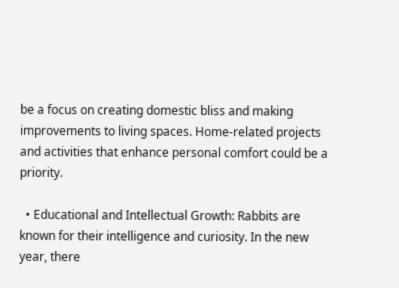be a focus on creating domestic bliss and making improvements to living spaces. Home-related projects and activities that enhance personal comfort could be a priority.

  • Educational and Intellectual Growth: Rabbits are known for their intelligence and curiosity. In the new year, there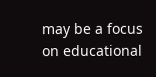may be a focus on educational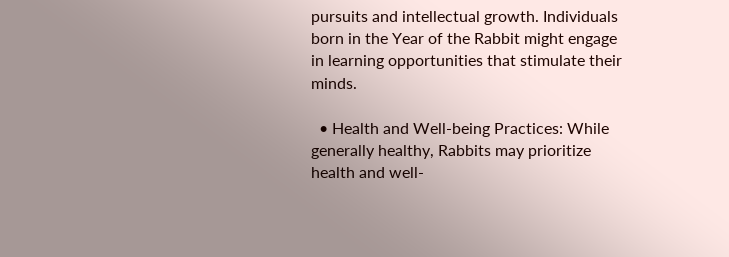pursuits and intellectual growth. Individuals born in the Year of the Rabbit might engage in learning opportunities that stimulate their minds.

  • Health and Well-being Practices: While generally healthy, Rabbits may prioritize health and well-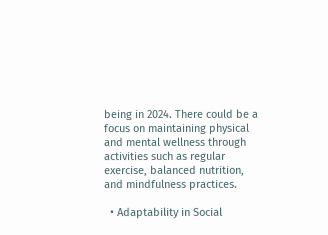being in 2024. There could be a focus on maintaining physical and mental wellness through activities such as regular exercise, balanced nutrition, and mindfulness practices.

  • Adaptability in Social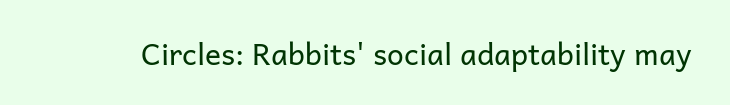Circles: Rabbits' social adaptability may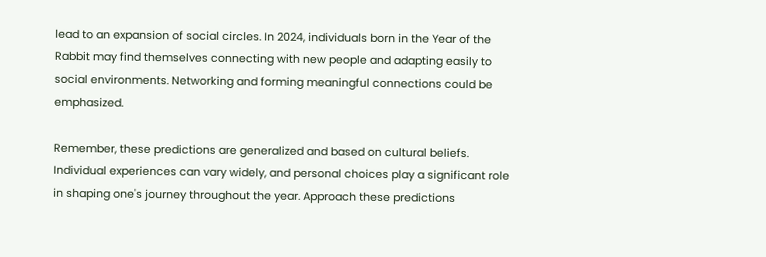lead to an expansion of social circles. In 2024, individuals born in the Year of the Rabbit may find themselves connecting with new people and adapting easily to social environments. Networking and forming meaningful connections could be emphasized.

Remember, these predictions are generalized and based on cultural beliefs. Individual experiences can vary widely, and personal choices play a significant role in shaping one's journey throughout the year. Approach these predictions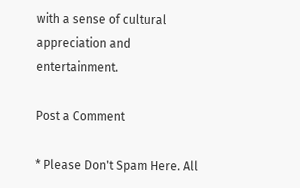with a sense of cultural appreciation and entertainment.

Post a Comment

* Please Don't Spam Here. All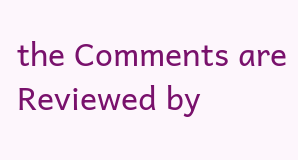the Comments are Reviewed by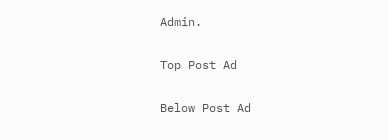Admin.

Top Post Ad

Below Post Ad